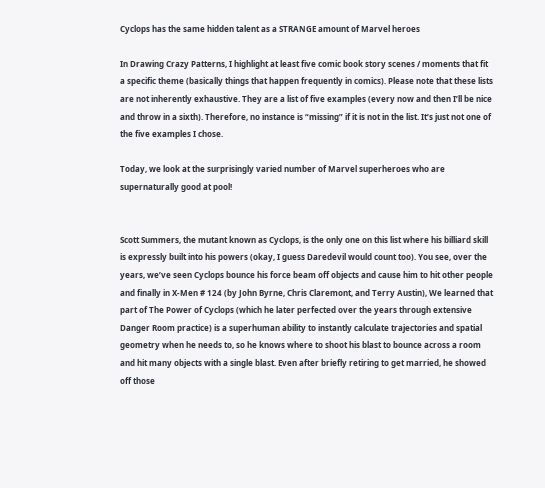Cyclops has the same hidden talent as a STRANGE amount of Marvel heroes

In Drawing Crazy Patterns, I highlight at least five comic book story scenes / moments that fit a specific theme (basically things that happen frequently in comics). Please note that these lists are not inherently exhaustive. They are a list of five examples (every now and then I’ll be nice and throw in a sixth). Therefore, no instance is “missing” if it is not in the list. It’s just not one of the five examples I chose.

Today, we look at the surprisingly varied number of Marvel superheroes who are supernaturally good at pool!


Scott Summers, the mutant known as Cyclops, is the only one on this list where his billiard skill is expressly built into his powers (okay, I guess Daredevil would count too). You see, over the years, we’ve seen Cyclops bounce his force beam off objects and cause him to hit other people and finally in X-Men # 124 (by John Byrne, Chris Claremont, and Terry Austin), We learned that part of The Power of Cyclops (which he later perfected over the years through extensive Danger Room practice) is a superhuman ability to instantly calculate trajectories and spatial geometry when he needs to, so he knows where to shoot his blast to bounce across a room and hit many objects with a single blast. Even after briefly retiring to get married, he showed off those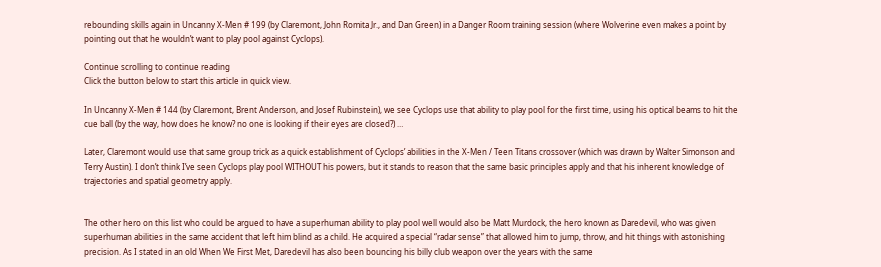rebounding skills again in Uncanny X-Men # 199 (by Claremont, John Romita Jr., and Dan Green) in a Danger Room training session (where Wolverine even makes a point by pointing out that he wouldn’t want to play pool against Cyclops).

Continue scrolling to continue reading
Click the button below to start this article in quick view.

In Uncanny X-Men # 144 (by Claremont, Brent Anderson, and Josef Rubinstein), we see Cyclops use that ability to play pool for the first time, using his optical beams to hit the cue ball (by the way, how does he know? no one is looking if their eyes are closed?) …

Later, Claremont would use that same group trick as a quick establishment of Cyclops’ abilities in the X-Men / Teen Titans crossover (which was drawn by Walter Simonson and Terry Austin). I don’t think I’ve seen Cyclops play pool WITHOUT his powers, but it stands to reason that the same basic principles apply and that his inherent knowledge of trajectories and spatial geometry apply.


The other hero on this list who could be argued to have a superhuman ability to play pool well would also be Matt Murdock, the hero known as Daredevil, who was given superhuman abilities in the same accident that left him blind as a child. He acquired a special “radar sense” that allowed him to jump, throw, and hit things with astonishing precision. As I stated in an old When We First Met, Daredevil has also been bouncing his billy club weapon over the years with the same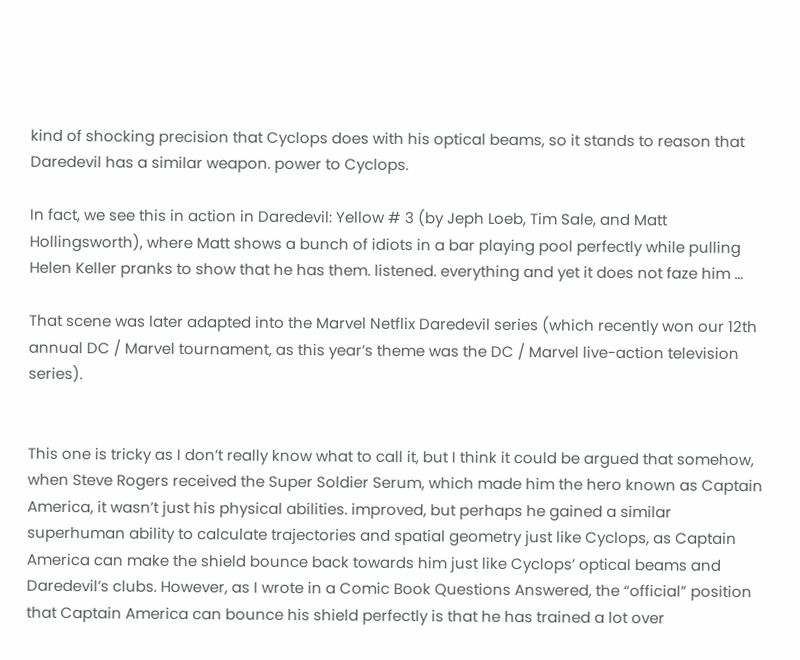kind of shocking precision that Cyclops does with his optical beams, so it stands to reason that Daredevil has a similar weapon. power to Cyclops.

In fact, we see this in action in Daredevil: Yellow # 3 (by Jeph Loeb, Tim Sale, and Matt Hollingsworth), where Matt shows a bunch of idiots in a bar playing pool perfectly while pulling Helen Keller pranks to show that he has them. listened. everything and yet it does not faze him …

That scene was later adapted into the Marvel Netflix Daredevil series (which recently won our 12th annual DC / Marvel tournament, as this year’s theme was the DC / Marvel live-action television series).


This one is tricky as I don’t really know what to call it, but I think it could be argued that somehow, when Steve Rogers received the Super Soldier Serum, which made him the hero known as Captain America, it wasn’t just his physical abilities. improved, but perhaps he gained a similar superhuman ability to calculate trajectories and spatial geometry just like Cyclops, as Captain America can make the shield bounce back towards him just like Cyclops’ optical beams and Daredevil’s clubs. However, as I wrote in a Comic Book Questions Answered, the “official” position that Captain America can bounce his shield perfectly is that he has trained a lot over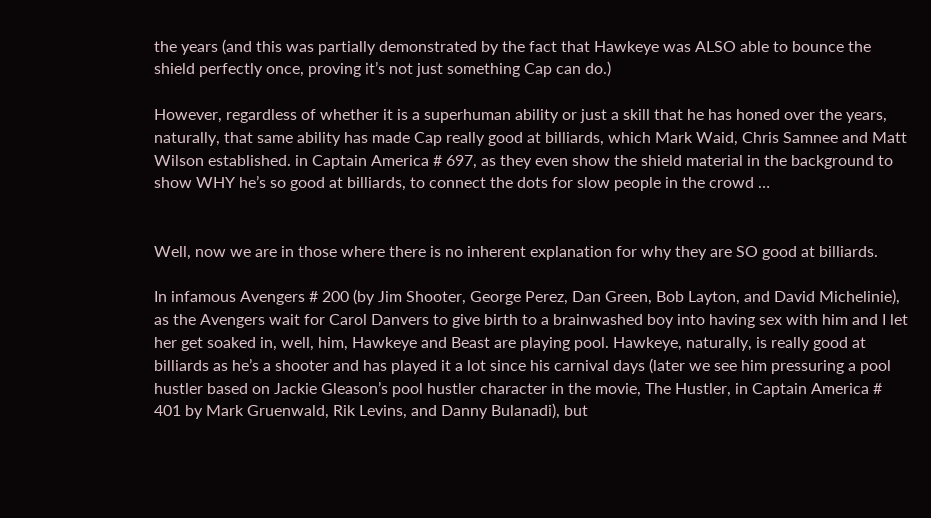the years (and this was partially demonstrated by the fact that Hawkeye was ALSO able to bounce the shield perfectly once, proving it’s not just something Cap can do.)

However, regardless of whether it is a superhuman ability or just a skill that he has honed over the years, naturally, that same ability has made Cap really good at billiards, which Mark Waid, Chris Samnee and Matt Wilson established. in Captain America # 697, as they even show the shield material in the background to show WHY he’s so good at billiards, to connect the dots for slow people in the crowd …


Well, now we are in those where there is no inherent explanation for why they are SO good at billiards.

In infamous Avengers # 200 (by Jim Shooter, George Perez, Dan Green, Bob Layton, and David Michelinie), as the Avengers wait for Carol Danvers to give birth to a brainwashed boy into having sex with him and I let her get soaked in, well, him, Hawkeye and Beast are playing pool. Hawkeye, naturally, is really good at billiards as he’s a shooter and has played it a lot since his carnival days (later we see him pressuring a pool hustler based on Jackie Gleason’s pool hustler character in the movie, The Hustler, in Captain America # 401 by Mark Gruenwald, Rik Levins, and Danny Bulanadi), but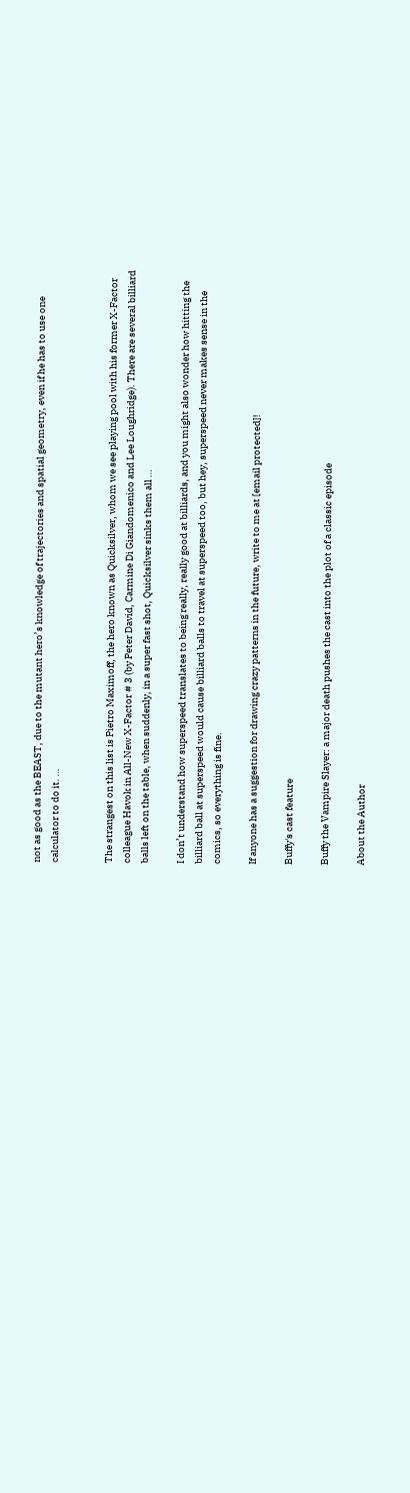not as good as the BEAST, due to the mutant hero’s knowledge of trajectories and spatial geometry, even if he has to use one calculator to do it. …


The strangest on this list is Pietro Maximoff, the hero known as Quicksilver, whom we see playing pool with his former X-Factor colleague Havok in All-New X-Factor # 3 (by Peter David, Carmine Di Giandomenico and Lee Loughridge). There are several billiard balls left on the table, when suddenly, in a super fast shot, Quicksilver sinks them all …

I don’t understand how superspeed translates to being really, really good at billiards, and you might also wonder how hitting the billiard ball at superspeed would cause billiard balls to travel at superspeed too, but hey, superspeed never makes sense in the comics, so everything is fine.

If anyone has a suggestion for drawing crazy patterns in the future, write to me at [email protected]!

Buffy's cast feature

Buffy the Vampire Slayer: a major death pushes the cast into the plot of a classic episode

About the Author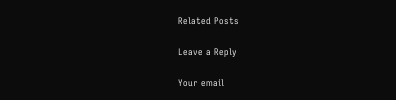Related Posts

Leave a Reply

Your email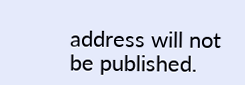address will not be published.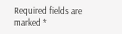Required fields are marked *